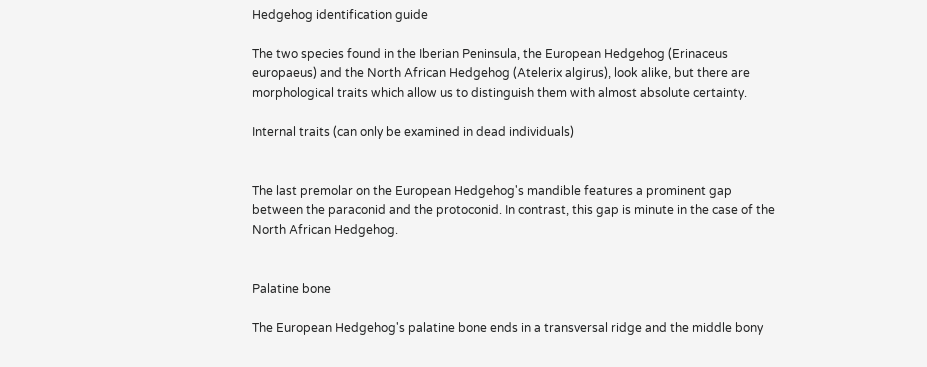Hedgehog identification guide

The two species found in the Iberian Peninsula, the European Hedgehog (Erinaceus europaeus) and the North African Hedgehog (Atelerix algirus), look alike, but there are morphological traits which allow us to distinguish them with almost absolute certainty.

Internal traits (can only be examined in dead individuals)


The last premolar on the European Hedgehog's mandible features a prominent gap between the paraconid and the protoconid. In contrast, this gap is minute in the case of the North African Hedgehog.


Palatine bone

The European Hedgehog's palatine bone ends in a transversal ridge and the middle bony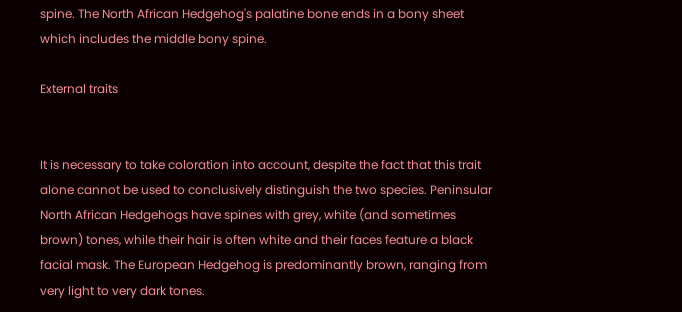spine. The North African Hedgehog's palatine bone ends in a bony sheet which includes the middle bony spine.

External traits


It is necessary to take coloration into account, despite the fact that this trait alone cannot be used to conclusively distinguish the two species. Peninsular North African Hedgehogs have spines with grey, white (and sometimes brown) tones, while their hair is often white and their faces feature a black facial mask. The European Hedgehog is predominantly brown, ranging from very light to very dark tones.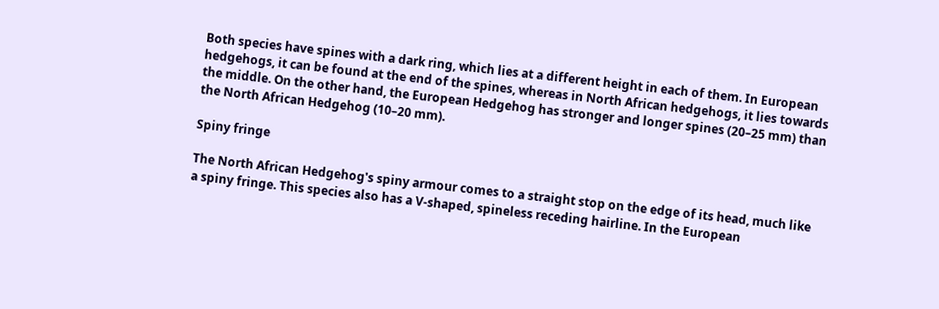Both species have spines with a dark ring, which lies at a different height in each of them. In European hedgehogs, it can be found at the end of the spines, whereas in North African hedgehogs, it lies towards the middle. On the other hand, the European Hedgehog has stronger and longer spines (20–25 mm) than the North African Hedgehog (10–20 mm).

Spiny fringe

The North African Hedgehog's spiny armour comes to a straight stop on the edge of its head, much like a spiny fringe. This species also has a V-shaped, spineless receding hairline. In the European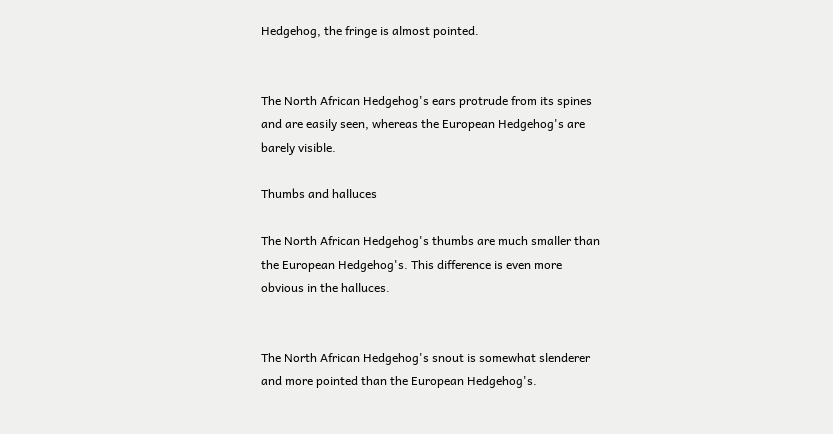Hedgehog, the fringe is almost pointed.


The North African Hedgehog's ears protrude from its spines and are easily seen, whereas the European Hedgehog's are barely visible.

Thumbs and halluces

The North African Hedgehog's thumbs are much smaller than the European Hedgehog's. This difference is even more obvious in the halluces.


The North African Hedgehog's snout is somewhat slenderer and more pointed than the European Hedgehog's.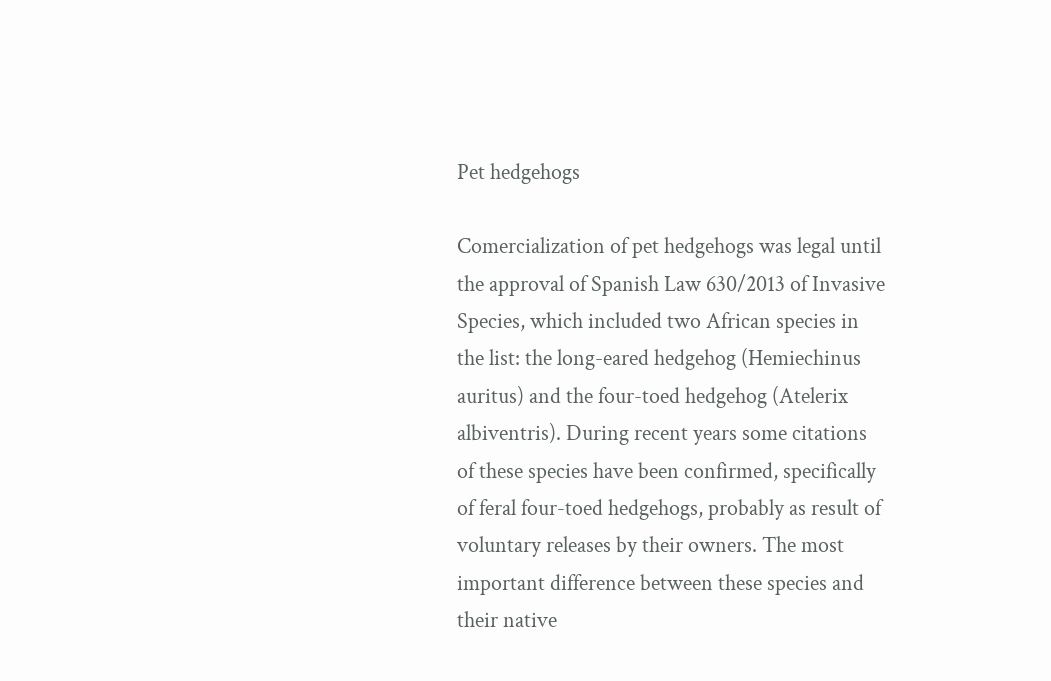Pet hedgehogs

Comercialization of pet hedgehogs was legal until the approval of Spanish Law 630/2013 of Invasive Species, which included two African species in the list: the long-eared hedgehog (Hemiechinus auritus) and the four-toed hedgehog (Atelerix albiventris). During recent years some citations of these species have been confirmed, specifically of feral four-toed hedgehogs, probably as result of voluntary releases by their owners. The most important difference between these species and their native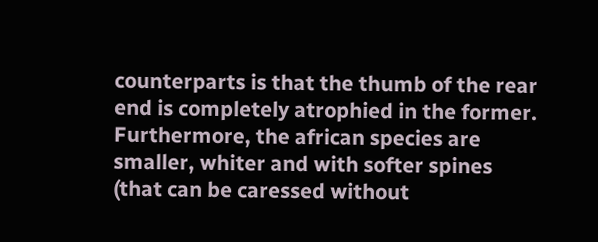counterparts is that the thumb of the rear end is completely atrophied in the former. Furthermore, the african species are smaller, whiter and with softer spines (that can be caressed without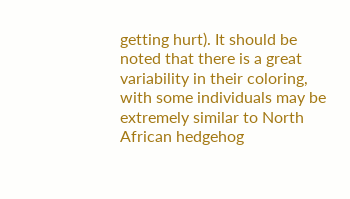getting hurt). It should be noted that there is a great variability in their coloring, with some individuals may be extremely similar to North African hedgehog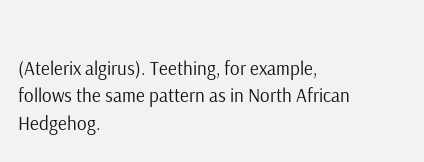(Atelerix algirus). Teething, for example, follows the same pattern as in North African Hedgehog.